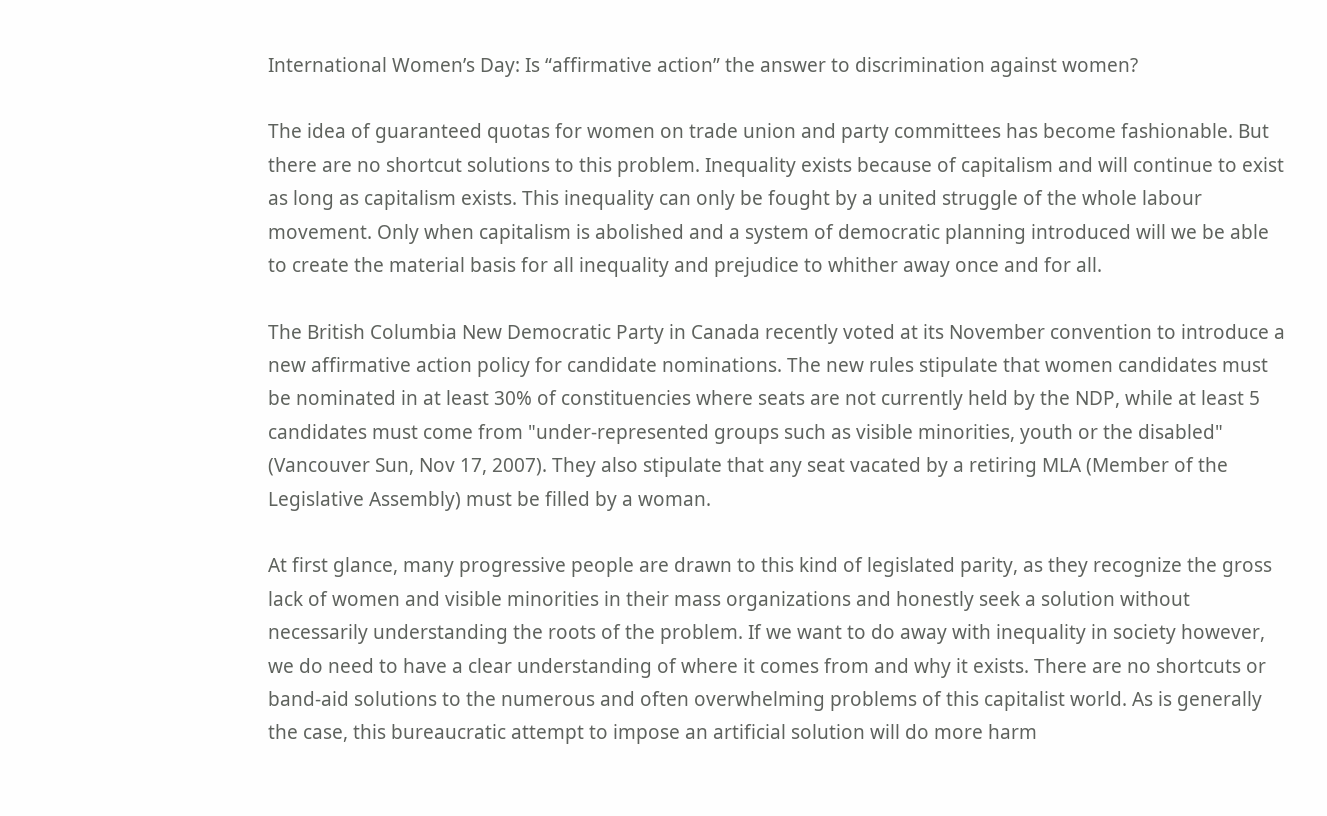International Women’s Day: Is “affirmative action” the answer to discrimination against women?

The idea of guaranteed quotas for women on trade union and party committees has become fashionable. But there are no shortcut solutions to this problem. Inequality exists because of capitalism and will continue to exist as long as capitalism exists. This inequality can only be fought by a united struggle of the whole labour movement. Only when capitalism is abolished and a system of democratic planning introduced will we be able to create the material basis for all inequality and prejudice to whither away once and for all.

The British Columbia New Democratic Party in Canada recently voted at its November convention to introduce a new affirmative action policy for candidate nominations. The new rules stipulate that women candidates must be nominated in at least 30% of constituencies where seats are not currently held by the NDP, while at least 5 candidates must come from "under-represented groups such as visible minorities, youth or the disabled" (Vancouver Sun, Nov 17, 2007). They also stipulate that any seat vacated by a retiring MLA (Member of the Legislative Assembly) must be filled by a woman.

At first glance, many progressive people are drawn to this kind of legislated parity, as they recognize the gross lack of women and visible minorities in their mass organizations and honestly seek a solution without necessarily understanding the roots of the problem. If we want to do away with inequality in society however, we do need to have a clear understanding of where it comes from and why it exists. There are no shortcuts or band-aid solutions to the numerous and often overwhelming problems of this capitalist world. As is generally the case, this bureaucratic attempt to impose an artificial solution will do more harm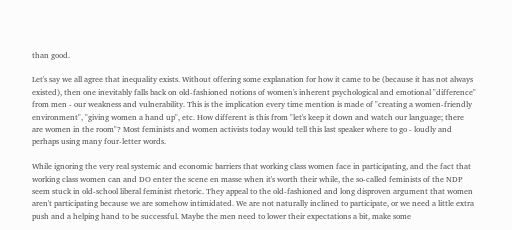than good.

Let's say we all agree that inequality exists. Without offering some explanation for how it came to be (because it has not always existed), then one inevitably falls back on old-fashioned notions of women's inherent psychological and emotional "difference" from men - our weakness and vulnerability. This is the implication every time mention is made of "creating a women-friendly environment", "giving women a hand up", etc. How different is this from "let's keep it down and watch our language; there are women in the room"? Most feminists and women activists today would tell this last speaker where to go - loudly and perhaps using many four-letter words.

While ignoring the very real systemic and economic barriers that working class women face in participating, and the fact that working class women can and DO enter the scene en masse when it's worth their while, the so-called feminists of the NDP seem stuck in old-school liberal feminist rhetoric. They appeal to the old-fashioned and long disproven argument that women aren't participating because we are somehow intimidated. We are not naturally inclined to participate, or we need a little extra push and a helping hand to be successful. Maybe the men need to lower their expectations a bit, make some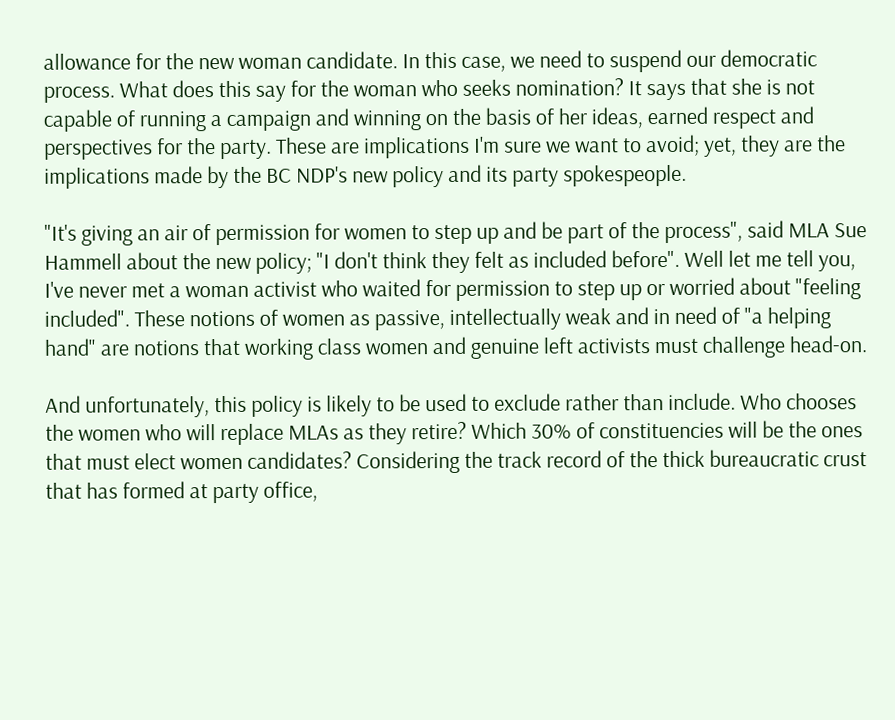allowance for the new woman candidate. In this case, we need to suspend our democratic process. What does this say for the woman who seeks nomination? It says that she is not capable of running a campaign and winning on the basis of her ideas, earned respect and perspectives for the party. These are implications I'm sure we want to avoid; yet, they are the implications made by the BC NDP's new policy and its party spokespeople.

"It's giving an air of permission for women to step up and be part of the process", said MLA Sue Hammell about the new policy; "I don't think they felt as included before". Well let me tell you, I've never met a woman activist who waited for permission to step up or worried about "feeling included". These notions of women as passive, intellectually weak and in need of "a helping hand" are notions that working class women and genuine left activists must challenge head-on.

And unfortunately, this policy is likely to be used to exclude rather than include. Who chooses the women who will replace MLAs as they retire? Which 30% of constituencies will be the ones that must elect women candidates? Considering the track record of the thick bureaucratic crust that has formed at party office,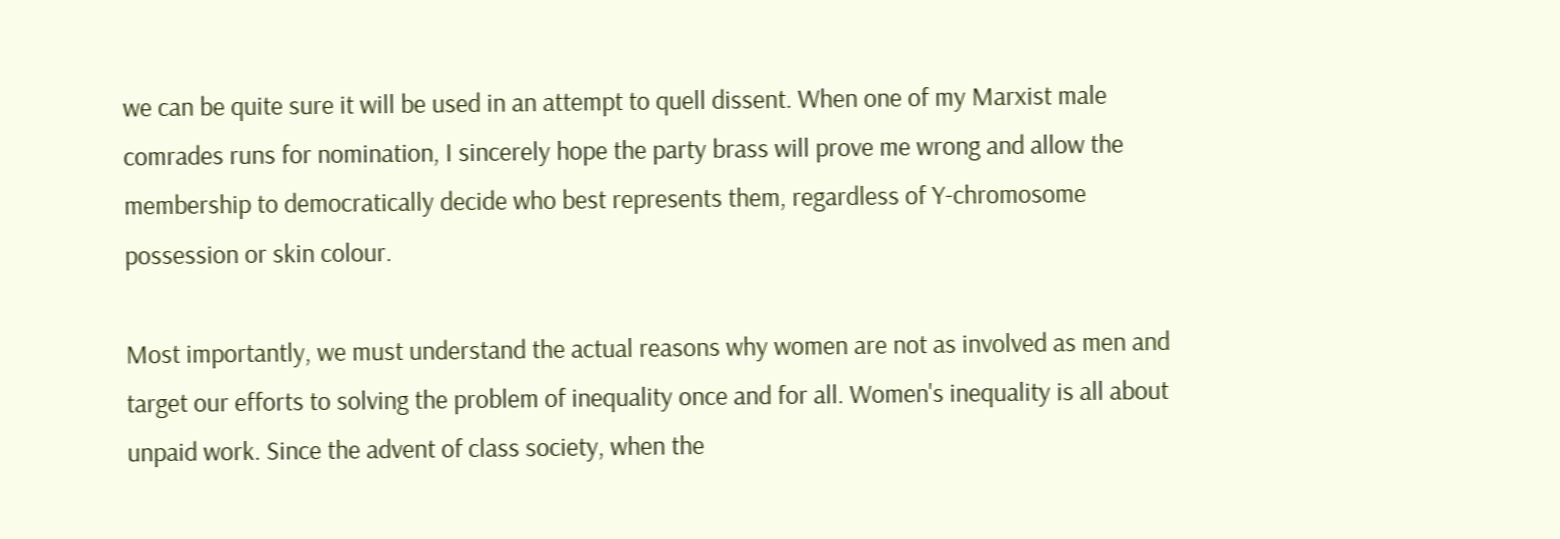we can be quite sure it will be used in an attempt to quell dissent. When one of my Marxist male comrades runs for nomination, I sincerely hope the party brass will prove me wrong and allow the membership to democratically decide who best represents them, regardless of Y-chromosome possession or skin colour.

Most importantly, we must understand the actual reasons why women are not as involved as men and target our efforts to solving the problem of inequality once and for all. Women's inequality is all about unpaid work. Since the advent of class society, when the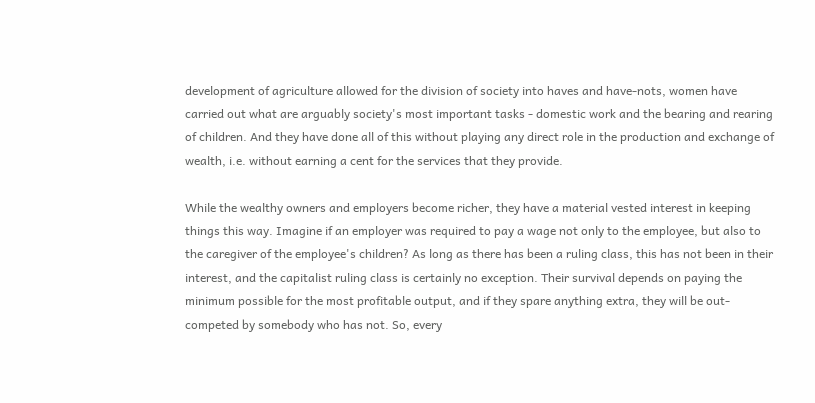development of agriculture allowed for the division of society into haves and have-nots, women have carried out what are arguably society's most important tasks - domestic work and the bearing and rearing of children. And they have done all of this without playing any direct role in the production and exchange of wealth, i.e. without earning a cent for the services that they provide.

While the wealthy owners and employers become richer, they have a material vested interest in keeping things this way. Imagine if an employer was required to pay a wage not only to the employee, but also to the caregiver of the employee's children? As long as there has been a ruling class, this has not been in their interest, and the capitalist ruling class is certainly no exception. Their survival depends on paying the minimum possible for the most profitable output, and if they spare anything extra, they will be out-competed by somebody who has not. So, every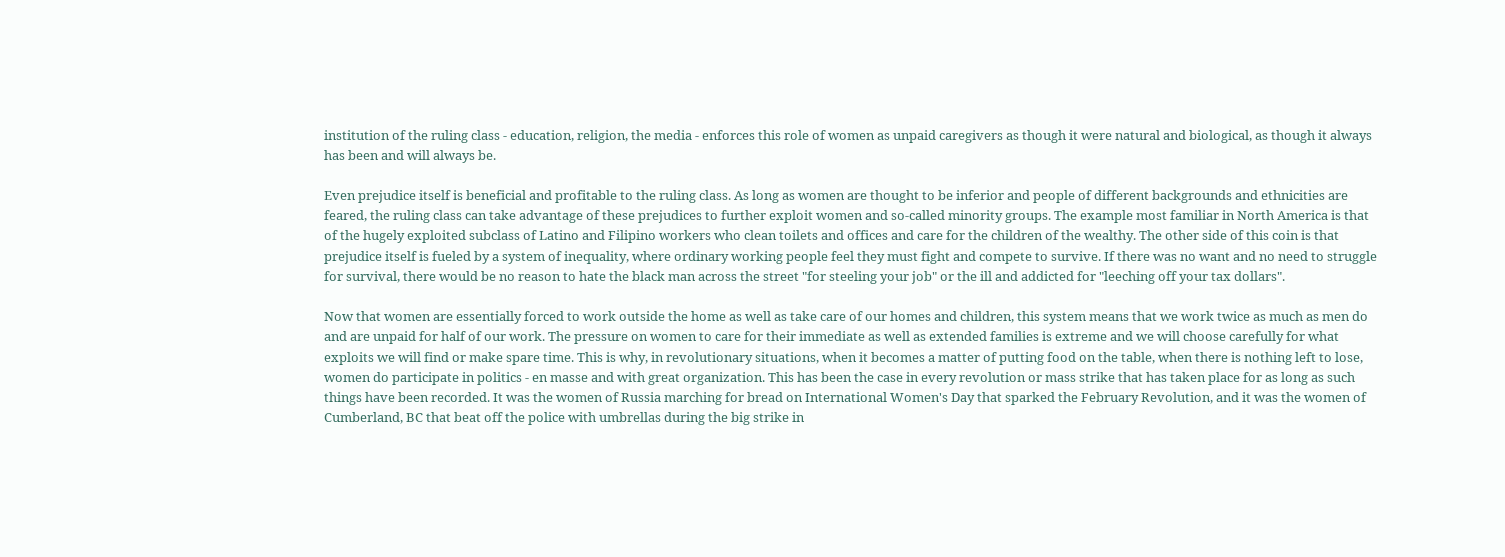institution of the ruling class - education, religion, the media - enforces this role of women as unpaid caregivers as though it were natural and biological, as though it always has been and will always be.

Even prejudice itself is beneficial and profitable to the ruling class. As long as women are thought to be inferior and people of different backgrounds and ethnicities are feared, the ruling class can take advantage of these prejudices to further exploit women and so-called minority groups. The example most familiar in North America is that of the hugely exploited subclass of Latino and Filipino workers who clean toilets and offices and care for the children of the wealthy. The other side of this coin is that prejudice itself is fueled by a system of inequality, where ordinary working people feel they must fight and compete to survive. If there was no want and no need to struggle for survival, there would be no reason to hate the black man across the street "for steeling your job" or the ill and addicted for "leeching off your tax dollars".

Now that women are essentially forced to work outside the home as well as take care of our homes and children, this system means that we work twice as much as men do and are unpaid for half of our work. The pressure on women to care for their immediate as well as extended families is extreme and we will choose carefully for what exploits we will find or make spare time. This is why, in revolutionary situations, when it becomes a matter of putting food on the table, when there is nothing left to lose, women do participate in politics - en masse and with great organization. This has been the case in every revolution or mass strike that has taken place for as long as such things have been recorded. It was the women of Russia marching for bread on International Women's Day that sparked the February Revolution, and it was the women of Cumberland, BC that beat off the police with umbrellas during the big strike in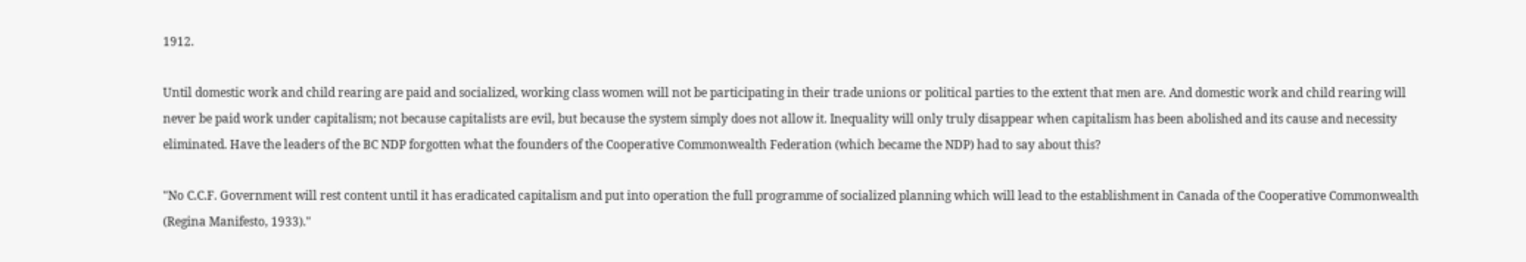1912.

Until domestic work and child rearing are paid and socialized, working class women will not be participating in their trade unions or political parties to the extent that men are. And domestic work and child rearing will never be paid work under capitalism; not because capitalists are evil, but because the system simply does not allow it. Inequality will only truly disappear when capitalism has been abolished and its cause and necessity eliminated. Have the leaders of the BC NDP forgotten what the founders of the Cooperative Commonwealth Federation (which became the NDP) had to say about this?

"No C.C.F. Government will rest content until it has eradicated capitalism and put into operation the full programme of socialized planning which will lead to the establishment in Canada of the Cooperative Commonwealth (Regina Manifesto, 1933)."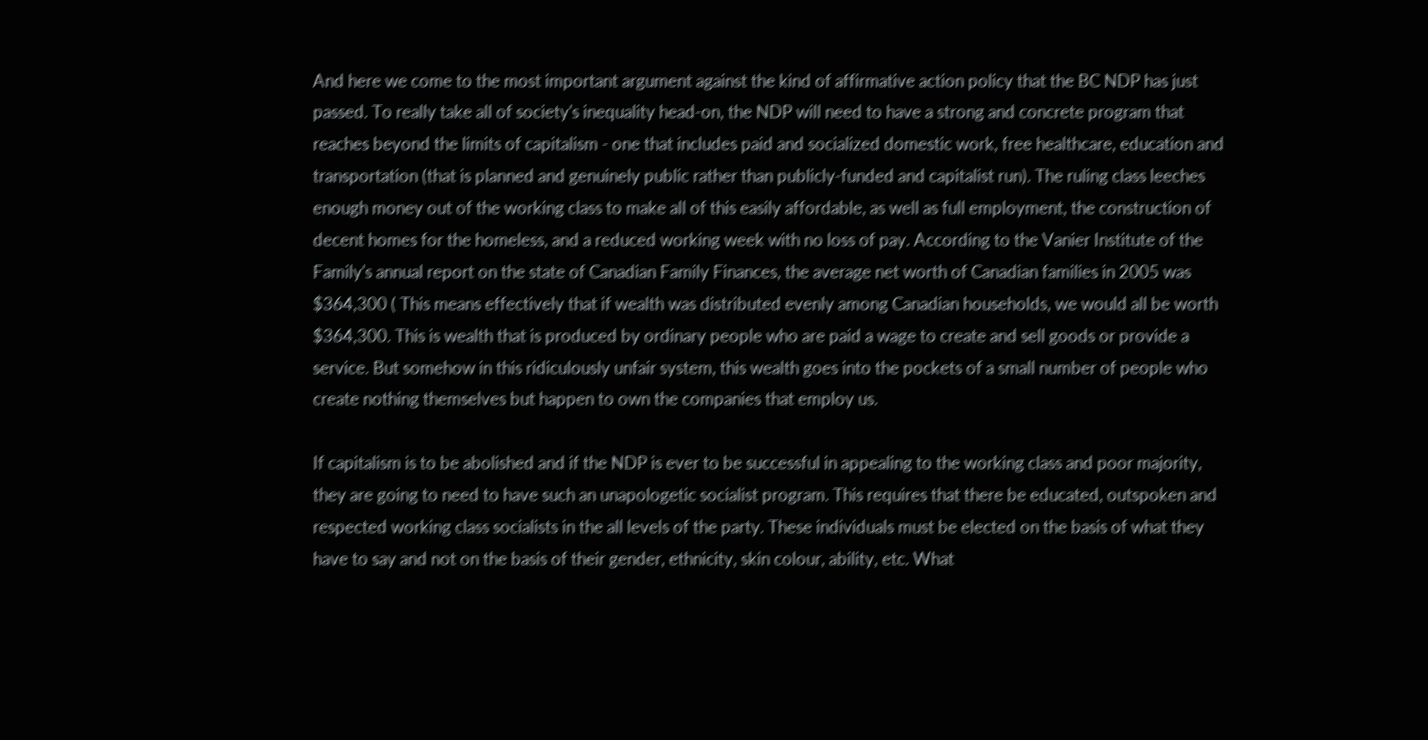And here we come to the most important argument against the kind of affirmative action policy that the BC NDP has just passed. To really take all of society's inequality head-on, the NDP will need to have a strong and concrete program that reaches beyond the limits of capitalism - one that includes paid and socialized domestic work, free healthcare, education and transportation (that is planned and genuinely public rather than publicly-funded and capitalist run). The ruling class leeches enough money out of the working class to make all of this easily affordable, as well as full employment, the construction of decent homes for the homeless, and a reduced working week with no loss of pay. According to the Vanier Institute of the Family's annual report on the state of Canadian Family Finances, the average net worth of Canadian families in 2005 was $364,300 ( This means effectively that if wealth was distributed evenly among Canadian households, we would all be worth $364,300. This is wealth that is produced by ordinary people who are paid a wage to create and sell goods or provide a service. But somehow in this ridiculously unfair system, this wealth goes into the pockets of a small number of people who create nothing themselves but happen to own the companies that employ us.

If capitalism is to be abolished and if the NDP is ever to be successful in appealing to the working class and poor majority, they are going to need to have such an unapologetic socialist program. This requires that there be educated, outspoken and respected working class socialists in the all levels of the party. These individuals must be elected on the basis of what they have to say and not on the basis of their gender, ethnicity, skin colour, ability, etc. What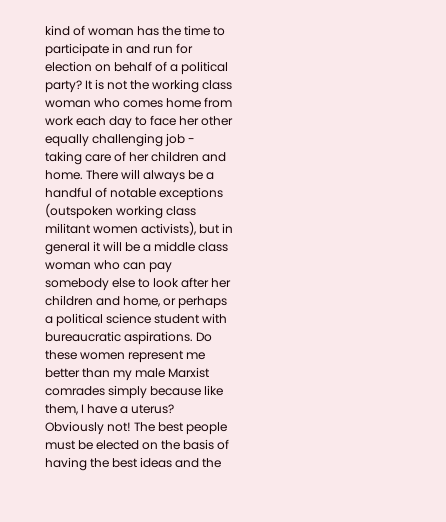kind of woman has the time to participate in and run for election on behalf of a political party? It is not the working class woman who comes home from work each day to face her other equally challenging job - taking care of her children and home. There will always be a handful of notable exceptions (outspoken working class militant women activists), but in general it will be a middle class woman who can pay somebody else to look after her children and home, or perhaps a political science student with bureaucratic aspirations. Do these women represent me better than my male Marxist comrades simply because like them, I have a uterus? Obviously not! The best people must be elected on the basis of having the best ideas and the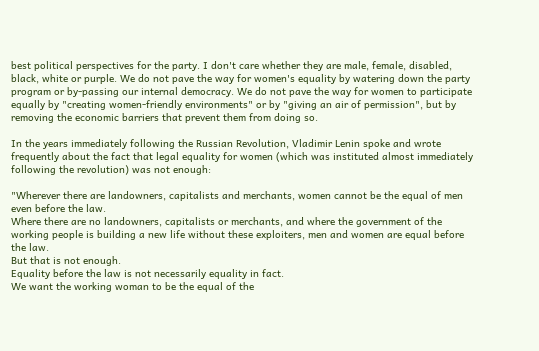best political perspectives for the party. I don't care whether they are male, female, disabled, black, white or purple. We do not pave the way for women's equality by watering down the party program or by-passing our internal democracy. We do not pave the way for women to participate equally by "creating women-friendly environments" or by "giving an air of permission", but by removing the economic barriers that prevent them from doing so.

In the years immediately following the Russian Revolution, Vladimir Lenin spoke and wrote frequently about the fact that legal equality for women (which was instituted almost immediately following the revolution) was not enough:

"Wherever there are landowners, capitalists and merchants, women cannot be the equal of men even before the law.
Where there are no landowners, capitalists or merchants, and where the government of the working people is building a new life without these exploiters, men and women are equal before the law.
But that is not enough.
Equality before the law is not necessarily equality in fact.
We want the working woman to be the equal of the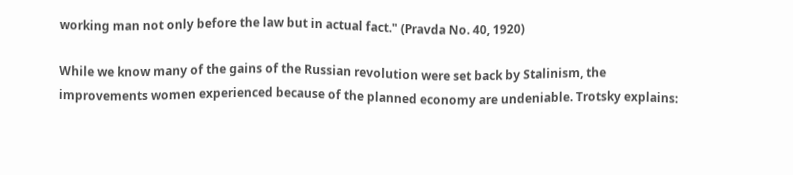working man not only before the law but in actual fact." (Pravda No. 40, 1920)

While we know many of the gains of the Russian revolution were set back by Stalinism, the improvements women experienced because of the planned economy are undeniable. Trotsky explains: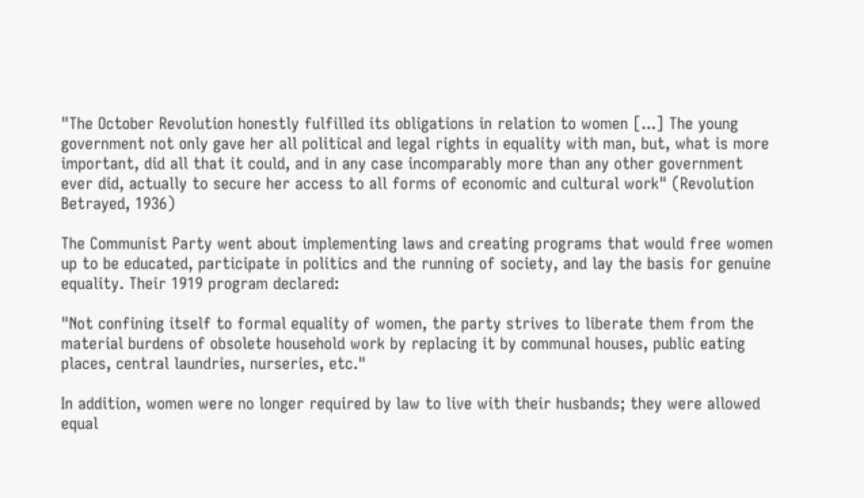"The October Revolution honestly fulfilled its obligations in relation to women [...] The young government not only gave her all political and legal rights in equality with man, but, what is more important, did all that it could, and in any case incomparably more than any other government ever did, actually to secure her access to all forms of economic and cultural work" (Revolution Betrayed, 1936)

The Communist Party went about implementing laws and creating programs that would free women up to be educated, participate in politics and the running of society, and lay the basis for genuine equality. Their 1919 program declared:

"Not confining itself to formal equality of women, the party strives to liberate them from the material burdens of obsolete household work by replacing it by communal houses, public eating places, central laundries, nurseries, etc."

In addition, women were no longer required by law to live with their husbands; they were allowed equal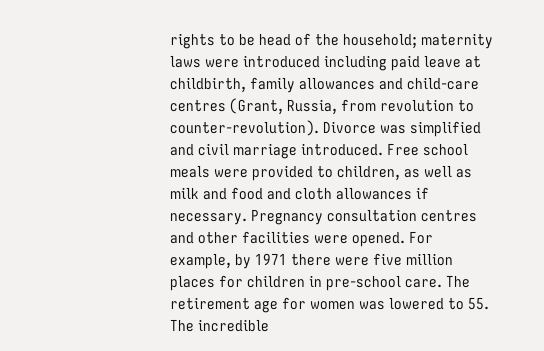rights to be head of the household; maternity laws were introduced including paid leave at childbirth, family allowances and child-care centres (Grant, Russia, from revolution to counter-revolution). Divorce was simplified and civil marriage introduced. Free school meals were provided to children, as well as milk and food and cloth allowances if necessary. Pregnancy consultation centres and other facilities were opened. For example, by 1971 there were five million places for children in pre-school care. The retirement age for women was lowered to 55. The incredible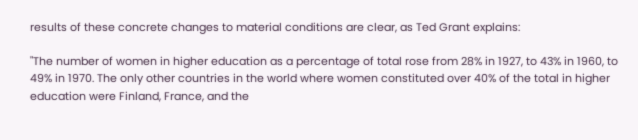results of these concrete changes to material conditions are clear, as Ted Grant explains:

"The number of women in higher education as a percentage of total rose from 28% in 1927, to 43% in 1960, to 49% in 1970. The only other countries in the world where women constituted over 40% of the total in higher education were Finland, France, and the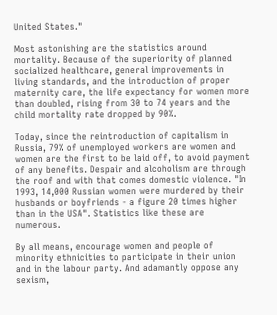United States."

Most astonishing are the statistics around mortality. Because of the superiority of planned socialized healthcare, general improvements in living standards, and the introduction of proper maternity care, the life expectancy for women more than doubled, rising from 30 to 74 years and the child mortality rate dropped by 90%.

Today, since the reintroduction of capitalism in Russia, 79% of unemployed workers are women and women are the first to be laid off, to avoid payment of any benefits. Despair and alcoholism are through the roof and with that comes domestic violence. "In 1993, 14,000 Russian women were murdered by their husbands or boyfriends - a figure 20 times higher than in the USA". Statistics like these are numerous.

By all means, encourage women and people of minority ethnicities to participate in their union and in the labour party. And adamantly oppose any sexism,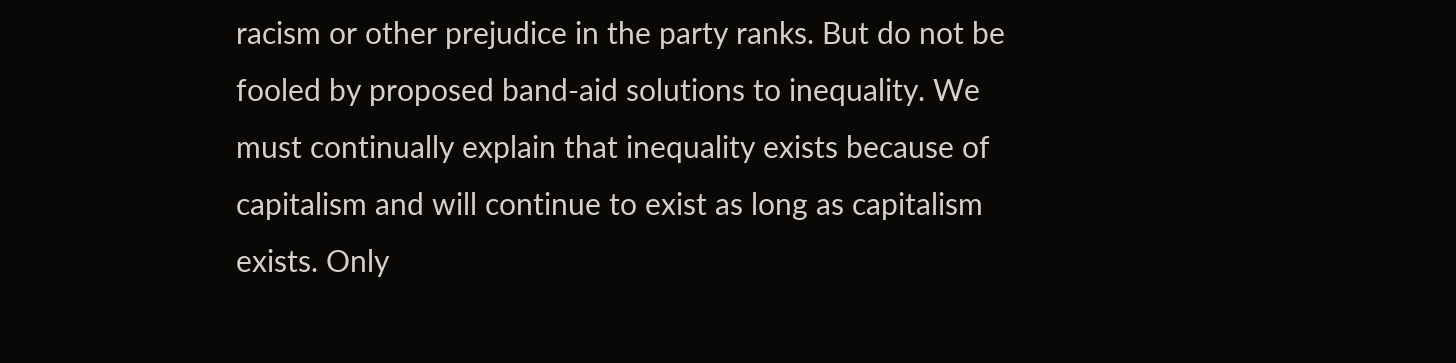racism or other prejudice in the party ranks. But do not be fooled by proposed band-aid solutions to inequality. We must continually explain that inequality exists because of capitalism and will continue to exist as long as capitalism exists. Only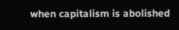when capitalism is abolished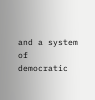and a system of democratic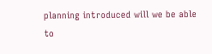planning introduced will we be able to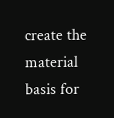create the material basis for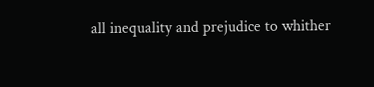all inequality and prejudice to whither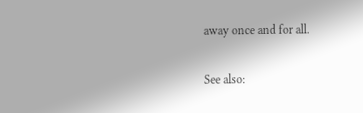away once and for all.

See also: